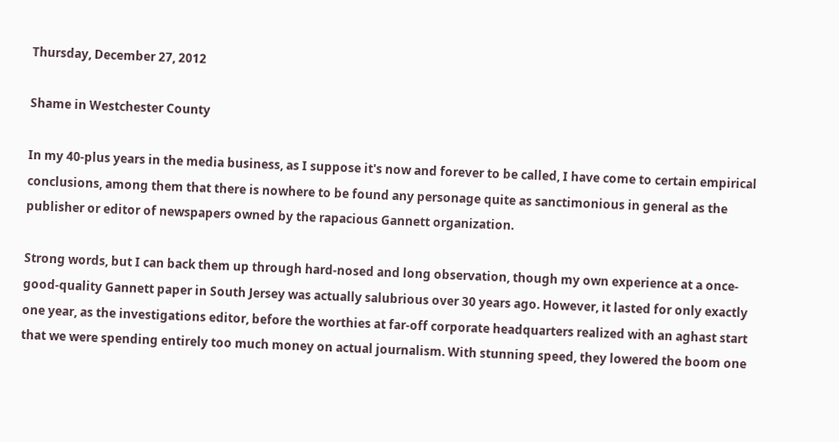Thursday, December 27, 2012

Shame in Westchester County

In my 40-plus years in the media business, as I suppose it's now and forever to be called, I have come to certain empirical conclusions, among them that there is nowhere to be found any personage quite as sanctimonious in general as the publisher or editor of newspapers owned by the rapacious Gannett organization.

Strong words, but I can back them up through hard-nosed and long observation, though my own experience at a once-good-quality Gannett paper in South Jersey was actually salubrious over 30 years ago. However, it lasted for only exactly one year, as the investigations editor, before the worthies at far-off corporate headquarters realized with an aghast start that we were spending entirely too much money on actual journalism. With stunning speed, they lowered the boom one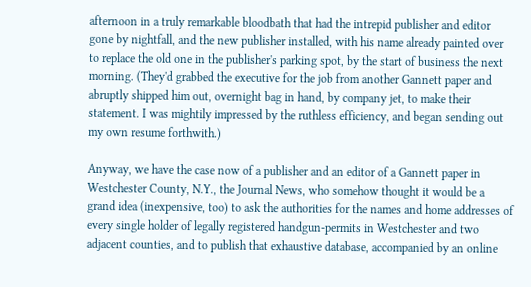afternoon in a truly remarkable bloodbath that had the intrepid publisher and editor gone by nightfall, and the new publisher installed, with his name already painted over to replace the old one in the publisher's parking spot, by the start of business the next morning. (They'd grabbed the executive for the job from another Gannett paper and abruptly shipped him out, overnight bag in hand, by company jet, to make their statement. I was mightily impressed by the ruthless efficiency, and began sending out my own resume forthwith.)

Anyway, we have the case now of a publisher and an editor of a Gannett paper in Westchester County, N.Y., the Journal News, who somehow thought it would be a grand idea (inexpensive, too) to ask the authorities for the names and home addresses of every single holder of legally registered handgun-permits in Westchester and two adjacent counties, and to publish that exhaustive database, accompanied by an online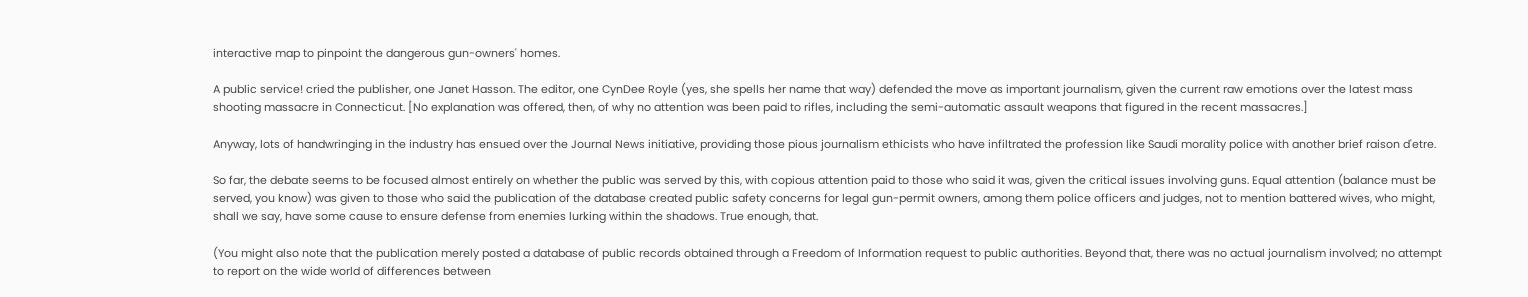interactive map to pinpoint the dangerous gun-owners' homes.

A public service! cried the publisher, one Janet Hasson. The editor, one CynDee Royle (yes, she spells her name that way) defended the move as important journalism, given the current raw emotions over the latest mass shooting massacre in Connecticut. [No explanation was offered, then, of why no attention was been paid to rifles, including the semi-automatic assault weapons that figured in the recent massacres.]

Anyway, lots of handwringing in the industry has ensued over the Journal News initiative, providing those pious journalism ethicists who have infiltrated the profession like Saudi morality police with another brief raison d'etre.

So far, the debate seems to be focused almost entirely on whether the public was served by this, with copious attention paid to those who said it was, given the critical issues involving guns. Equal attention (balance must be served, you know) was given to those who said the publication of the database created public safety concerns for legal gun-permit owners, among them police officers and judges, not to mention battered wives, who might, shall we say, have some cause to ensure defense from enemies lurking within the shadows. True enough, that.

(You might also note that the publication merely posted a database of public records obtained through a Freedom of Information request to public authorities. Beyond that, there was no actual journalism involved; no attempt to report on the wide world of differences between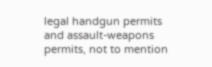legal handgun permits and assault-weapons permits, not to mention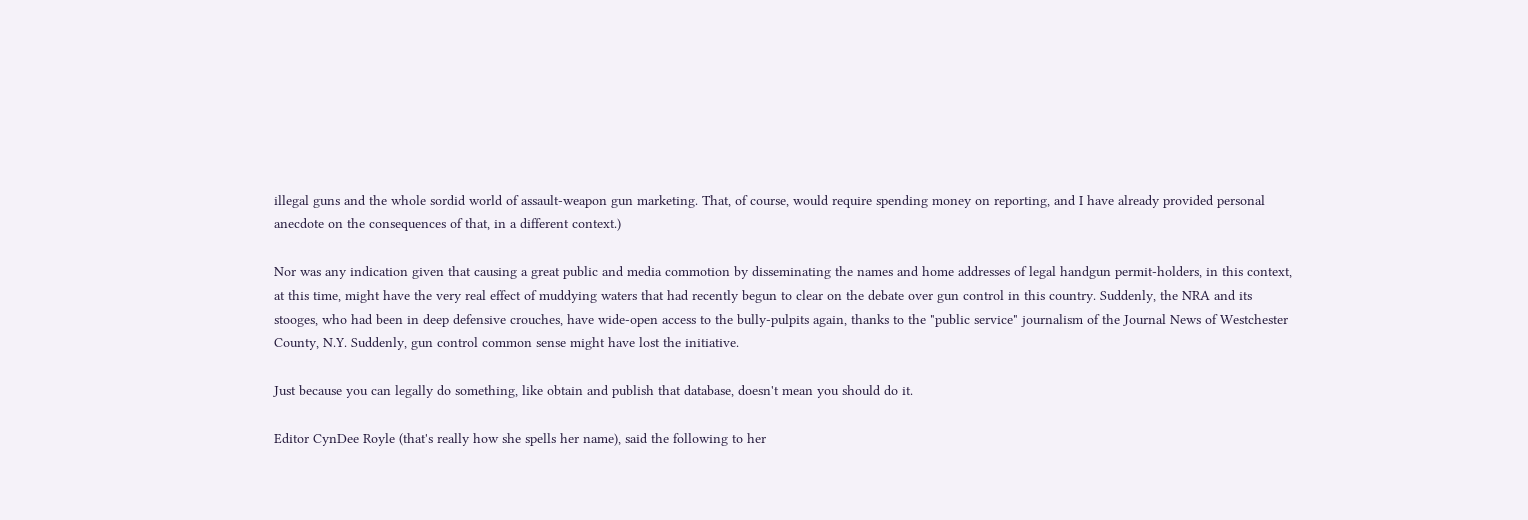illegal guns and the whole sordid world of assault-weapon gun marketing. That, of course, would require spending money on reporting, and I have already provided personal anecdote on the consequences of that, in a different context.)

Nor was any indication given that causing a great public and media commotion by disseminating the names and home addresses of legal handgun permit-holders, in this context, at this time, might have the very real effect of muddying waters that had recently begun to clear on the debate over gun control in this country. Suddenly, the NRA and its stooges, who had been in deep defensive crouches, have wide-open access to the bully-pulpits again, thanks to the "public service" journalism of the Journal News of Westchester County, N.Y. Suddenly, gun control common sense might have lost the initiative.

Just because you can legally do something, like obtain and publish that database, doesn't mean you should do it.

Editor CynDee Royle (that's really how she spells her name), said the following to her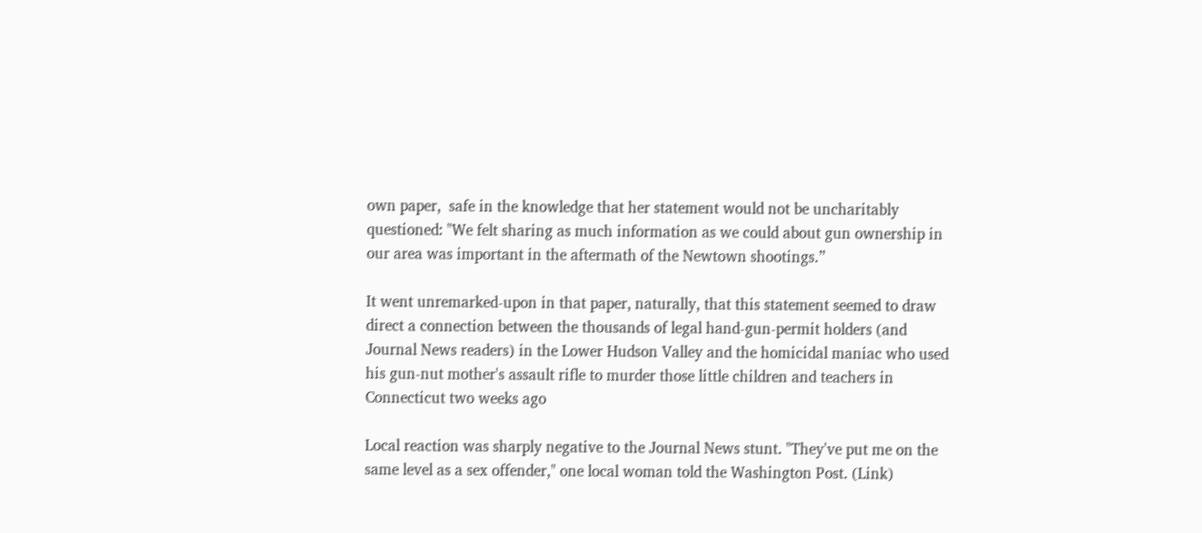own paper,  safe in the knowledge that her statement would not be uncharitably questioned: "We felt sharing as much information as we could about gun ownership in our area was important in the aftermath of the Newtown shootings.”

It went unremarked-upon in that paper, naturally, that this statement seemed to draw direct a connection between the thousands of legal hand-gun-permit holders (and Journal News readers) in the Lower Hudson Valley and the homicidal maniac who used his gun-nut mother's assault rifle to murder those little children and teachers in Connecticut two weeks ago

Local reaction was sharply negative to the Journal News stunt. "They've put me on the same level as a sex offender," one local woman told the Washington Post. (Link)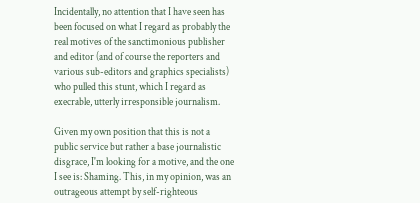Incidentally, no attention that I have seen has been focused on what I regard as probably the real motives of the sanctimonious publisher and editor (and of course the reporters and various sub-editors and graphics specialists) who pulled this stunt, which I regard as execrable, utterly irresponsible journalism.

Given my own position that this is not a public service but rather a base journalistic disgrace, I'm looking for a motive, and the one I see is: Shaming. This, in my opinion, was an outrageous attempt by self-righteous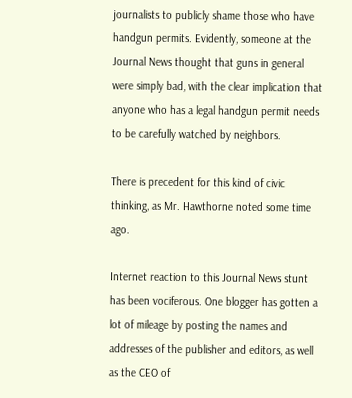journalists to publicly shame those who have handgun permits. Evidently, someone at the Journal News thought that guns in general were simply bad, with the clear implication that anyone who has a legal handgun permit needs to be carefully watched by neighbors.

There is precedent for this kind of civic thinking, as Mr. Hawthorne noted some time ago.

Internet reaction to this Journal News stunt has been vociferous. One blogger has gotten a lot of mileage by posting the names and addresses of the publisher and editors, as well as the CEO of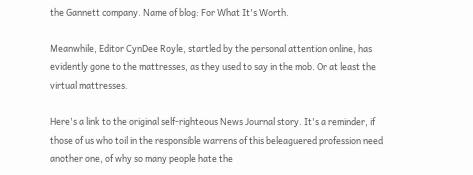the Gannett company. Name of blog: For What It's Worth.

Meanwhile, Editor CynDee Royle, startled by the personal attention online, has evidently gone to the mattresses, as they used to say in the mob. Or at least the virtual mattresses.

Here's a link to the original self-righteous News Journal story. It's a reminder, if those of us who toil in the responsible warrens of this beleaguered profession need another one, of why so many people hate the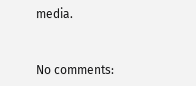media.


No comments: